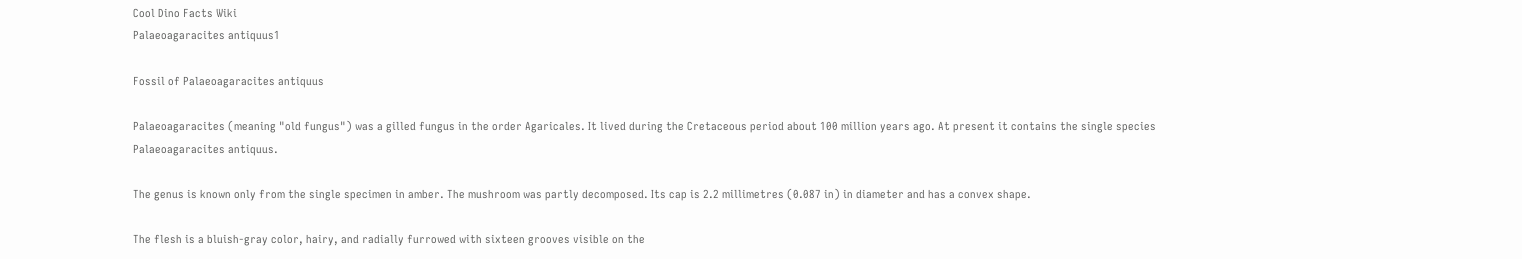Cool Dino Facts Wiki
Palaeoagaracites antiquus1

Fossil of Palaeoagaracites antiquus

Palaeoagaracites (meaning "old fungus") was a gilled fungus in the order Agaricales. It lived during the Cretaceous period about 100 million years ago. At present it contains the single species Palaeoagaracites antiquus.

The genus is known only from the single specimen in amber. The mushroom was partly decomposed. Its cap is 2.2 millimetres (0.087 in) in diameter and has a convex shape.

The flesh is a bluish-gray color, hairy, and radially furrowed with sixteen grooves visible on the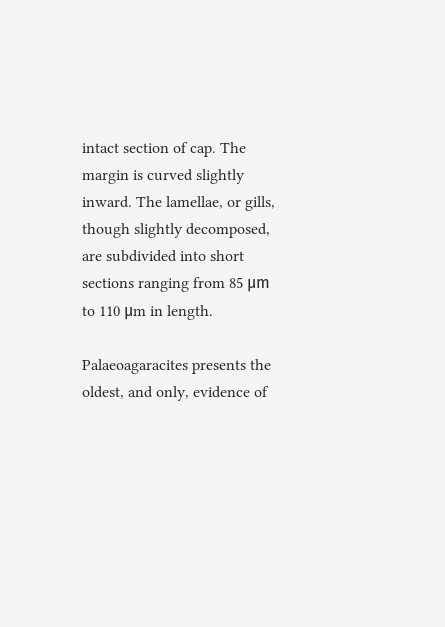intact section of cap. The margin is curved slightly inward. The lamellae, or gills, though slightly decomposed, are subdivided into short sections ranging from 85 μm to 110 μm in length.

Palaeoagaracites presents the oldest, and only, evidence of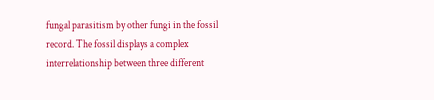fungal parasitism by other fungi in the fossil record. The fossil displays a complex interrelationship between three different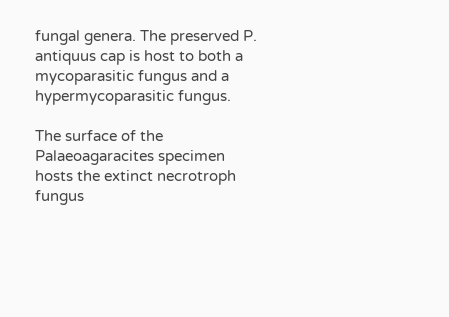fungal genera. The preserved P. antiquus cap is host to both a mycoparasitic fungus and a hypermycoparasitic fungus.

The surface of the Palaeoagaracites specimen hosts the extinct necrotroph fungus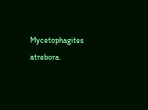Mycetophagites atrebora.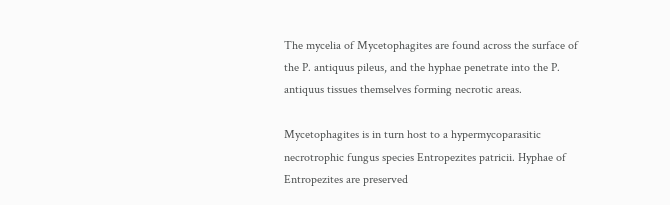The mycelia of Mycetophagites are found across the surface of the P. antiquus pileus, and the hyphae penetrate into the P. antiquus tissues themselves forming necrotic areas.

Mycetophagites is in turn host to a hypermycoparasitic necrotrophic fungus species Entropezites patricii. Hyphae of Entropezites are preserved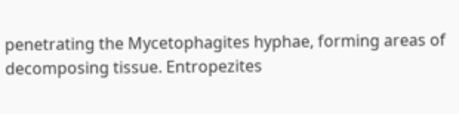penetrating the Mycetophagites hyphae, forming areas of decomposing tissue. Entropezites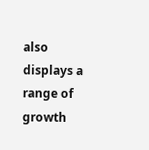also displays a range of growth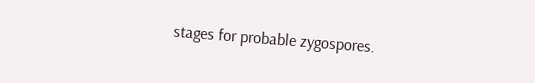stages for probable zygospores.